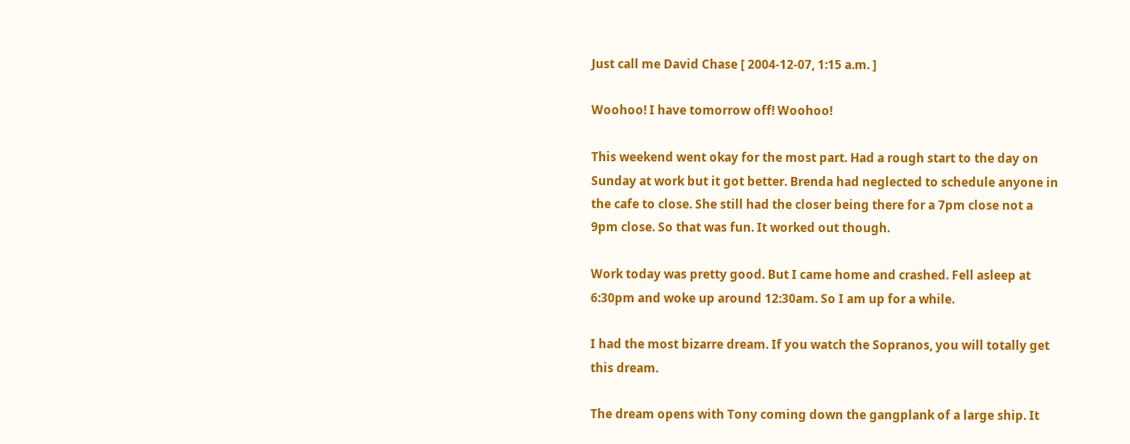Just call me David Chase [ 2004-12-07, 1:15 a.m. ]

Woohoo! I have tomorrow off! Woohoo!

This weekend went okay for the most part. Had a rough start to the day on Sunday at work but it got better. Brenda had neglected to schedule anyone in the cafe to close. She still had the closer being there for a 7pm close not a 9pm close. So that was fun. It worked out though.

Work today was pretty good. But I came home and crashed. Fell asleep at 6:30pm and woke up around 12:30am. So I am up for a while.

I had the most bizarre dream. If you watch the Sopranos, you will totally get this dream.

The dream opens with Tony coming down the gangplank of a large ship. It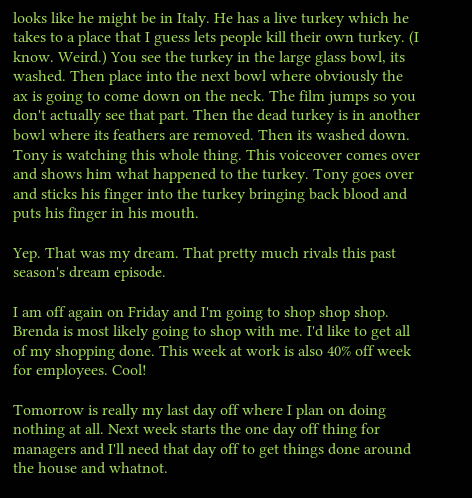looks like he might be in Italy. He has a live turkey which he takes to a place that I guess lets people kill their own turkey. (I know. Weird.) You see the turkey in the large glass bowl, its washed. Then place into the next bowl where obviously the ax is going to come down on the neck. The film jumps so you don't actually see that part. Then the dead turkey is in another bowl where its feathers are removed. Then its washed down. Tony is watching this whole thing. This voiceover comes over and shows him what happened to the turkey. Tony goes over and sticks his finger into the turkey bringing back blood and puts his finger in his mouth.

Yep. That was my dream. That pretty much rivals this past season's dream episode.

I am off again on Friday and I'm going to shop shop shop. Brenda is most likely going to shop with me. I'd like to get all of my shopping done. This week at work is also 40% off week for employees. Cool!

Tomorrow is really my last day off where I plan on doing nothing at all. Next week starts the one day off thing for managers and I'll need that day off to get things done around the house and whatnot.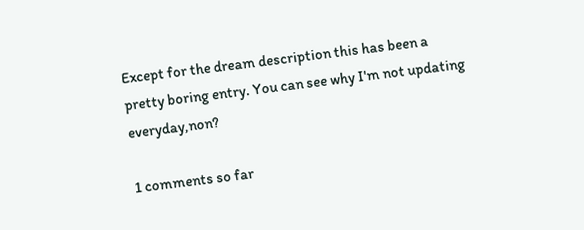Except for the dream description this has been a pretty boring entry. You can see why I'm not updating everyday,non?

1 comments so far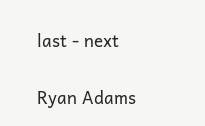last - next

Ryan Adams